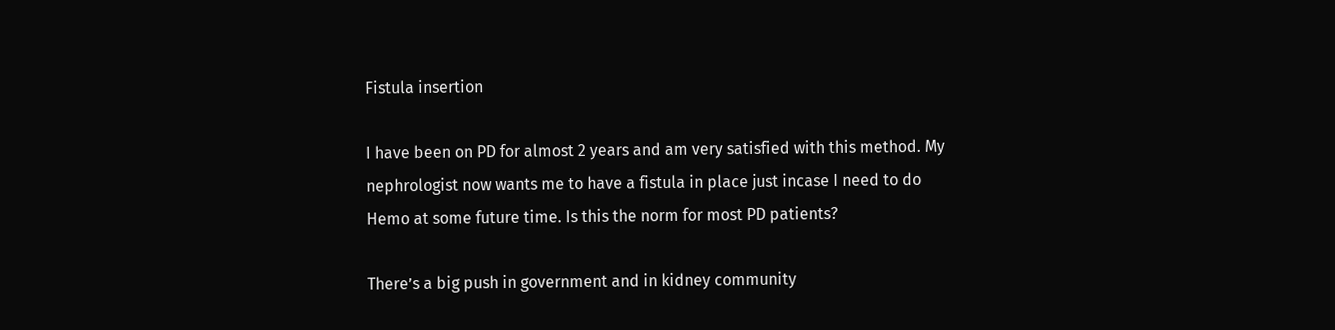Fistula insertion

I have been on PD for almost 2 years and am very satisfied with this method. My nephrologist now wants me to have a fistula in place just incase I need to do Hemo at some future time. Is this the norm for most PD patients?

There’s a big push in government and in kidney community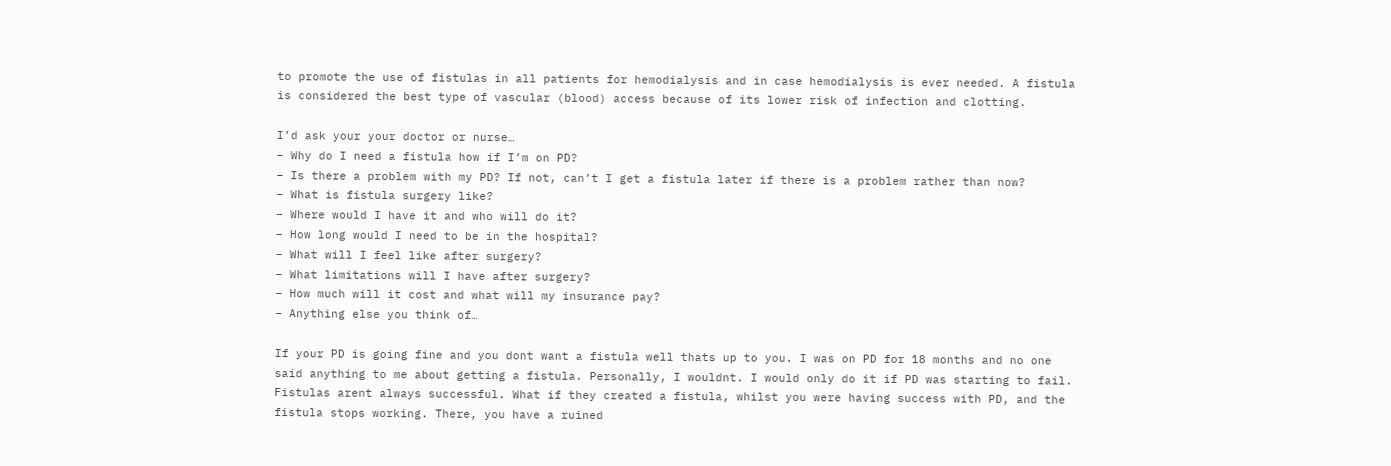to promote the use of fistulas in all patients for hemodialysis and in case hemodialysis is ever needed. A fistula is considered the best type of vascular (blood) access because of its lower risk of infection and clotting.

I’d ask your your doctor or nurse…
– Why do I need a fistula how if I’m on PD?
– Is there a problem with my PD? If not, can’t I get a fistula later if there is a problem rather than now?
– What is fistula surgery like?
– Where would I have it and who will do it?
– How long would I need to be in the hospital?
– What will I feel like after surgery?
– What limitations will I have after surgery?
– How much will it cost and what will my insurance pay?
– Anything else you think of…

If your PD is going fine and you dont want a fistula well thats up to you. I was on PD for 18 months and no one said anything to me about getting a fistula. Personally, I wouldnt. I would only do it if PD was starting to fail.
Fistulas arent always successful. What if they created a fistula, whilst you were having success with PD, and the fistula stops working. There, you have a ruined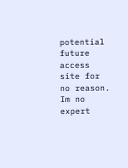potential future access site for no reason.
Im no expert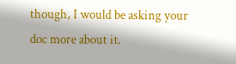though, I would be asking your doc more about it.